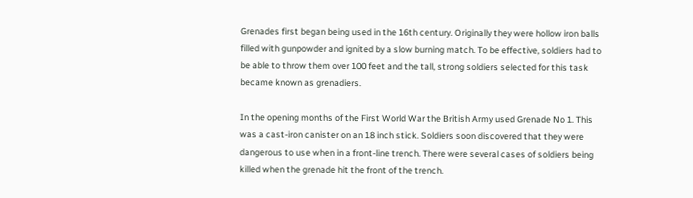Grenades first began being used in the 16th century. Originally they were hollow iron balls filled with gunpowder and ignited by a slow burning match. To be effective, soldiers had to be able to throw them over 100 feet and the tall, strong soldiers selected for this task became known as grenadiers.

In the opening months of the First World War the British Army used Grenade No 1. This was a cast-iron canister on an 18 inch stick. Soldiers soon discovered that they were dangerous to use when in a front-line trench. There were several cases of soldiers being killed when the grenade hit the front of the trench.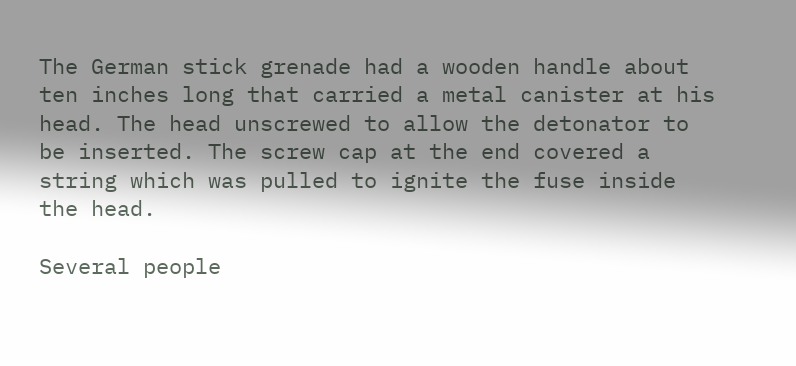The German stick grenade had a wooden handle about ten inches long that carried a metal canister at his head. The head unscrewed to allow the detonator to be inserted. The screw cap at the end covered a string which was pulled to ignite the fuse inside the head.

Several people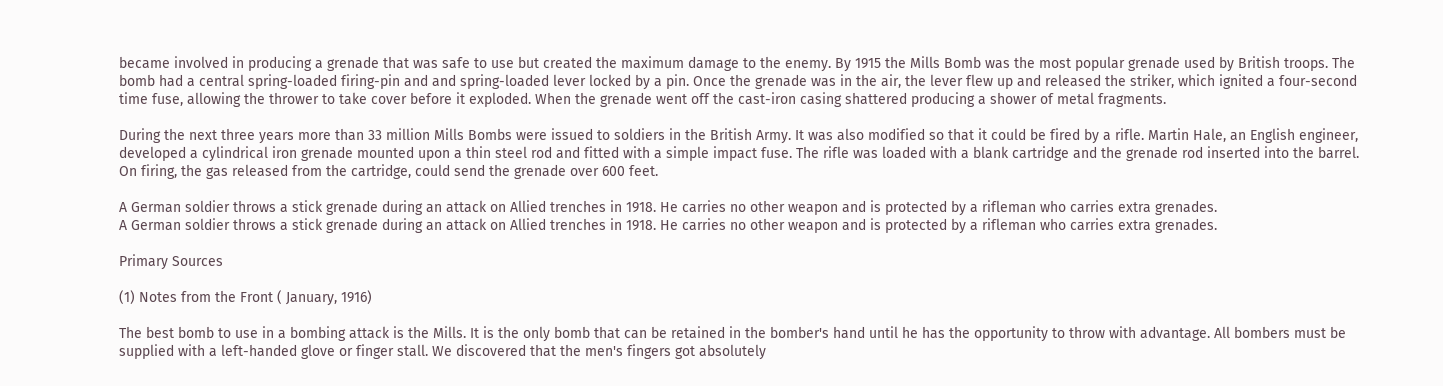became involved in producing a grenade that was safe to use but created the maximum damage to the enemy. By 1915 the Mills Bomb was the most popular grenade used by British troops. The bomb had a central spring-loaded firing-pin and and spring-loaded lever locked by a pin. Once the grenade was in the air, the lever flew up and released the striker, which ignited a four-second time fuse, allowing the thrower to take cover before it exploded. When the grenade went off the cast-iron casing shattered producing a shower of metal fragments.

During the next three years more than 33 million Mills Bombs were issued to soldiers in the British Army. It was also modified so that it could be fired by a rifle. Martin Hale, an English engineer, developed a cylindrical iron grenade mounted upon a thin steel rod and fitted with a simple impact fuse. The rifle was loaded with a blank cartridge and the grenade rod inserted into the barrel. On firing, the gas released from the cartridge, could send the grenade over 600 feet.

A German soldier throws a stick grenade during an attack on Allied trenches in 1918. He carries no other weapon and is protected by a rifleman who carries extra grenades.
A German soldier throws a stick grenade during an attack on Allied trenches in 1918. He carries no other weapon and is protected by a rifleman who carries extra grenades.

Primary Sources

(1) Notes from the Front ( January, 1916)

The best bomb to use in a bombing attack is the Mills. It is the only bomb that can be retained in the bomber's hand until he has the opportunity to throw with advantage. All bombers must be supplied with a left-handed glove or finger stall. We discovered that the men's fingers got absolutely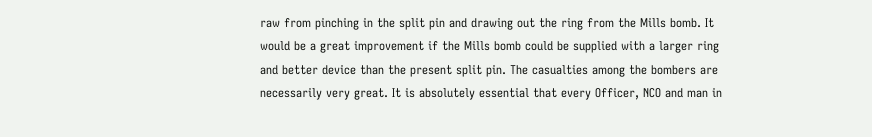raw from pinching in the split pin and drawing out the ring from the Mills bomb. It would be a great improvement if the Mills bomb could be supplied with a larger ring and better device than the present split pin. The casualties among the bombers are necessarily very great. It is absolutely essential that every Officer, NCO and man in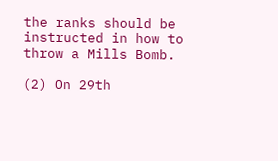the ranks should be instructed in how to throw a Mills Bomb.

(2) On 29th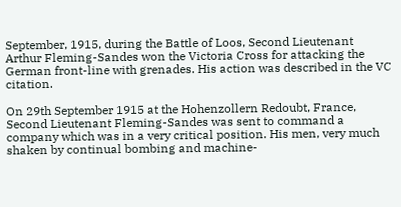September, 1915, during the Battle of Loos, Second Lieutenant Arthur Fleming-Sandes won the Victoria Cross for attacking the German front-line with grenades. His action was described in the VC citation.

On 29th September 1915 at the Hohenzollern Redoubt, France, Second Lieutenant Fleming-Sandes was sent to command a company which was in a very critical position. His men, very much shaken by continual bombing and machine-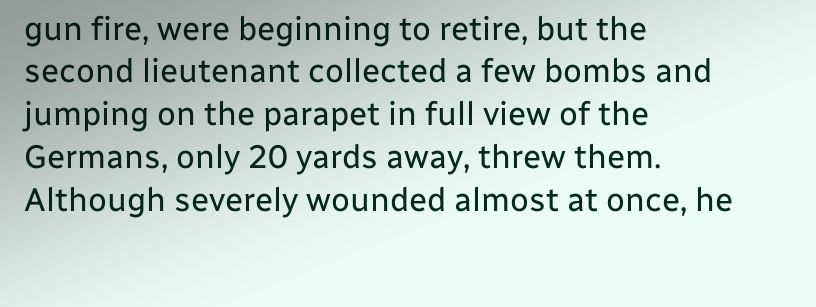gun fire, were beginning to retire, but the second lieutenant collected a few bombs and jumping on the parapet in full view of the Germans, only 20 yards away, threw them. Although severely wounded almost at once, he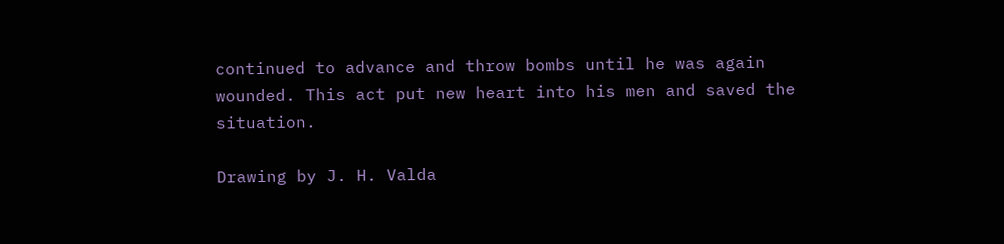continued to advance and throw bombs until he was again wounded. This act put new heart into his men and saved the situation.

Drawing by J. H. Valda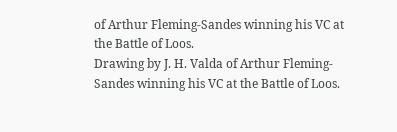of Arthur Fleming-Sandes winning his VC at the Battle of Loos.
Drawing by J. H. Valda of Arthur Fleming-
Sandes winning his VC at the Battle of Loos.